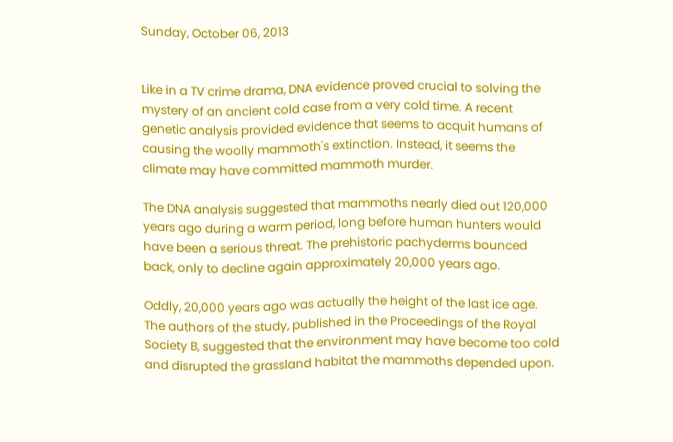Sunday, October 06, 2013


Like in a TV crime drama, DNA evidence proved crucial to solving the mystery of an ancient cold case from a very cold time. A recent genetic analysis provided evidence that seems to acquit humans of causing the woolly mammoth's extinction. Instead, it seems the climate may have committed mammoth murder.

The DNA analysis suggested that mammoths nearly died out 120,000 years ago during a warm period, long before human hunters would have been a serious threat. The prehistoric pachyderms bounced back, only to decline again approximately 20,000 years ago.

Oddly, 20,000 years ago was actually the height of the last ice age. The authors of the study, published in the Proceedings of the Royal Society B, suggested that the environment may have become too cold and disrupted the grassland habitat the mammoths depended upon.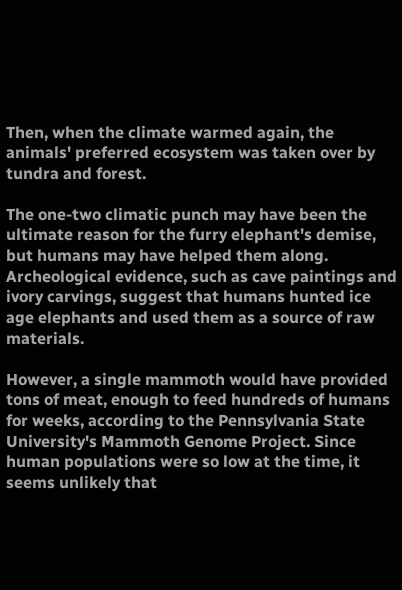Then, when the climate warmed again, the animals' preferred ecosystem was taken over by tundra and forest.

The one-two climatic punch may have been the ultimate reason for the furry elephant's demise, but humans may have helped them along. Archeological evidence, such as cave paintings and ivory carvings, suggest that humans hunted ice age elephants and used them as a source of raw materials.

However, a single mammoth would have provided tons of meat, enough to feed hundreds of humans for weeks, according to the Pennsylvania State University's Mammoth Genome Project. Since human populations were so low at the time, it seems unlikely that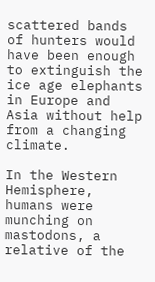scattered bands of hunters would have been enough to extinguish the ice age elephants in Europe and Asia without help from a changing climate.

In the Western Hemisphere, humans were munching on mastodons, a relative of the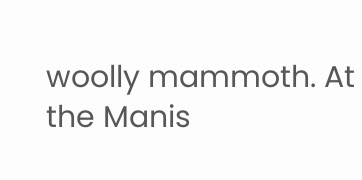woolly mammoth. At the Manis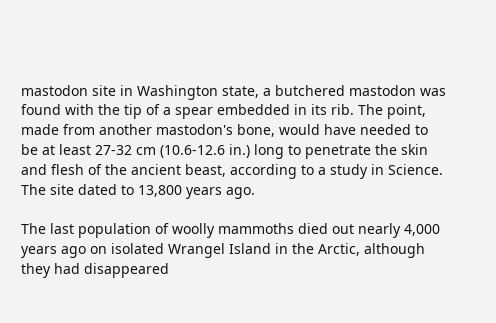mastodon site in Washington state, a butchered mastodon was found with the tip of a spear embedded in its rib. The point, made from another mastodon's bone, would have needed to be at least 27-32 cm (10.6-12.6 in.) long to penetrate the skin and flesh of the ancient beast, according to a study in Science. The site dated to 13,800 years ago.

The last population of woolly mammoths died out nearly 4,000 years ago on isolated Wrangel Island in the Arctic, although they had disappeared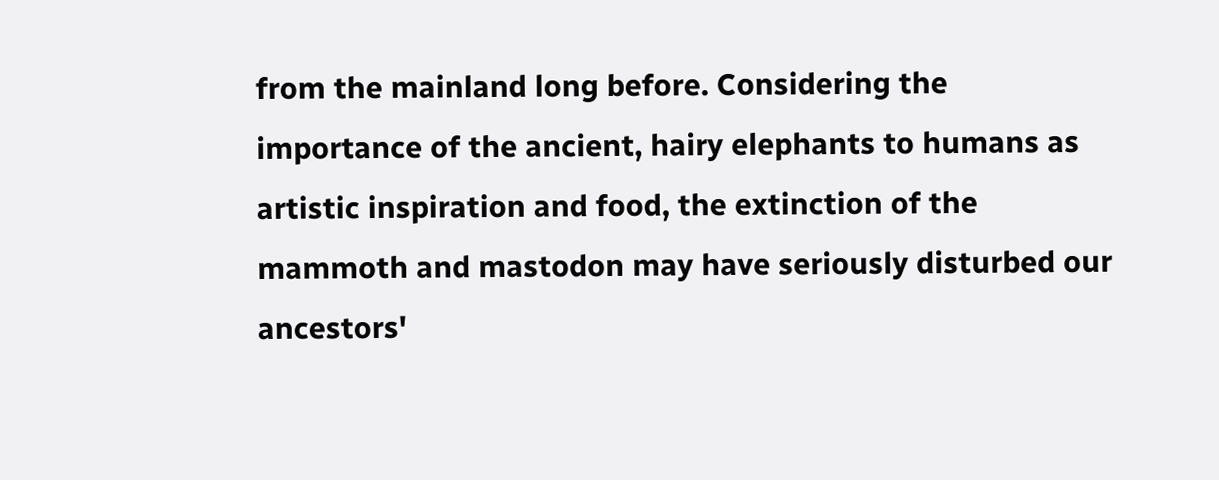from the mainland long before. Considering the importance of the ancient, hairy elephants to humans as artistic inspiration and food, the extinction of the mammoth and mastodon may have seriously disturbed our ancestors'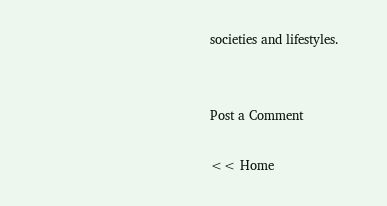societies and lifestyles.


Post a Comment

<< Home